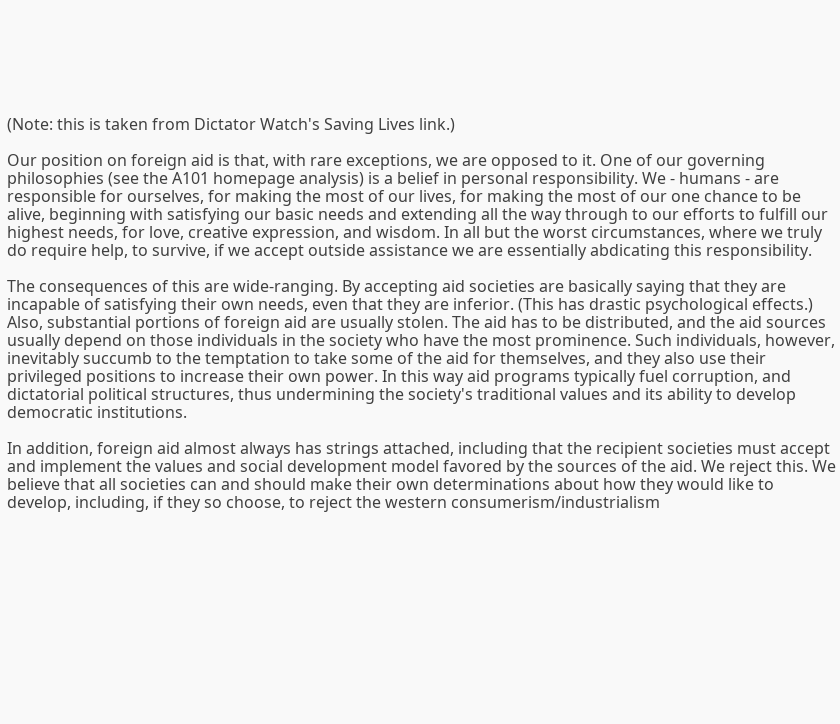(Note: this is taken from Dictator Watch's Saving Lives link.)

Our position on foreign aid is that, with rare exceptions, we are opposed to it. One of our governing philosophies (see the A101 homepage analysis) is a belief in personal responsibility. We - humans - are responsible for ourselves, for making the most of our lives, for making the most of our one chance to be alive, beginning with satisfying our basic needs and extending all the way through to our efforts to fulfill our highest needs, for love, creative expression, and wisdom. In all but the worst circumstances, where we truly do require help, to survive, if we accept outside assistance we are essentially abdicating this responsibility.

The consequences of this are wide-ranging. By accepting aid societies are basically saying that they are incapable of satisfying their own needs, even that they are inferior. (This has drastic psychological effects.) Also, substantial portions of foreign aid are usually stolen. The aid has to be distributed, and the aid sources usually depend on those individuals in the society who have the most prominence. Such individuals, however, inevitably succumb to the temptation to take some of the aid for themselves, and they also use their privileged positions to increase their own power. In this way aid programs typically fuel corruption, and dictatorial political structures, thus undermining the society's traditional values and its ability to develop democratic institutions.

In addition, foreign aid almost always has strings attached, including that the recipient societies must accept and implement the values and social development model favored by the sources of the aid. We reject this. We believe that all societies can and should make their own determinations about how they would like to develop, including, if they so choose, to reject the western consumerism/industrialism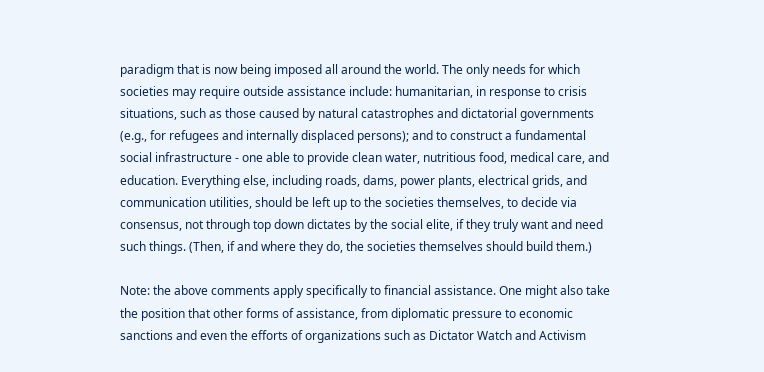paradigm that is now being imposed all around the world. The only needs for which societies may require outside assistance include: humanitarian, in response to crisis situations, such as those caused by natural catastrophes and dictatorial governments (e.g., for refugees and internally displaced persons); and to construct a fundamental social infrastructure - one able to provide clean water, nutritious food, medical care, and education. Everything else, including roads, dams, power plants, electrical grids, and communication utilities, should be left up to the societies themselves, to decide via consensus, not through top down dictates by the social elite, if they truly want and need such things. (Then, if and where they do, the societies themselves should build them.)

Note: the above comments apply specifically to financial assistance. One might also take the position that other forms of assistance, from diplomatic pressure to economic sanctions and even the efforts of organizations such as Dictator Watch and Activism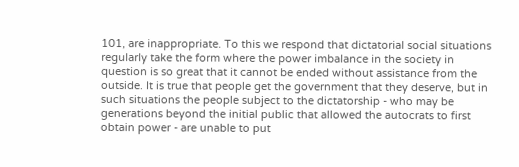101, are inappropriate. To this we respond that dictatorial social situations regularly take the form where the power imbalance in the society in question is so great that it cannot be ended without assistance from the outside. It is true that people get the government that they deserve, but in such situations the people subject to the dictatorship - who may be generations beyond the initial public that allowed the autocrats to first obtain power - are unable to put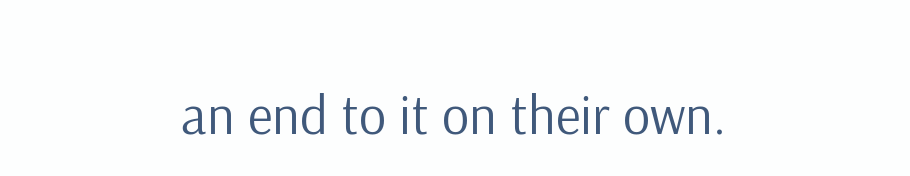an end to it on their own.